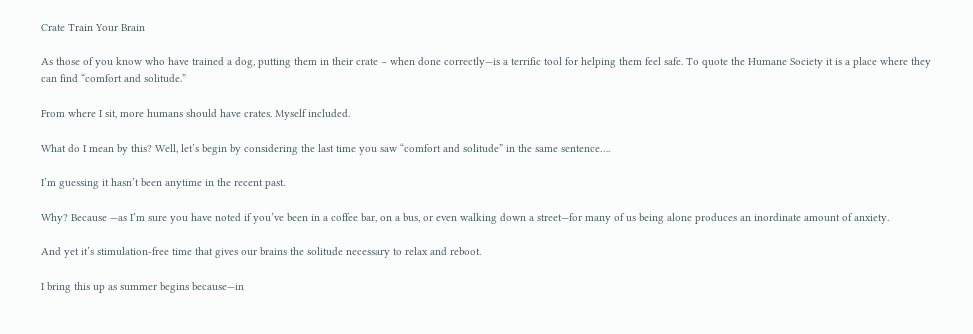Crate Train Your Brain

As those of you know who have trained a dog, putting them in their crate – when done correctly—is a terrific tool for helping them feel safe. To quote the Humane Society it is a place where they can find “comfort and solitude.”

From where I sit, more humans should have crates. Myself included.

What do I mean by this? Well, let’s begin by considering the last time you saw “comfort and solitude” in the same sentence….

I’m guessing it hasn’t been anytime in the recent past.

Why? Because —as I’m sure you have noted if you’ve been in a coffee bar, on a bus, or even walking down a street—for many of us being alone produces an inordinate amount of anxiety.

And yet it’s stimulation-free time that gives our brains the solitude necessary to relax and reboot.

I bring this up as summer begins because—in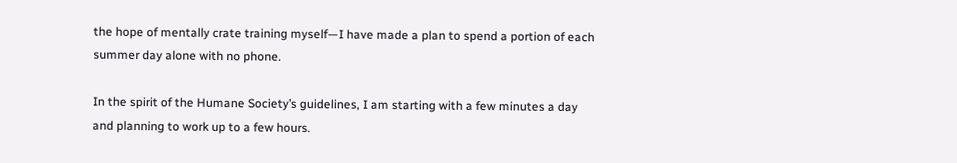the hope of mentally crate training myself—I have made a plan to spend a portion of each summer day alone with no phone.

In the spirit of the Humane Society’s guidelines, I am starting with a few minutes a day and planning to work up to a few hours.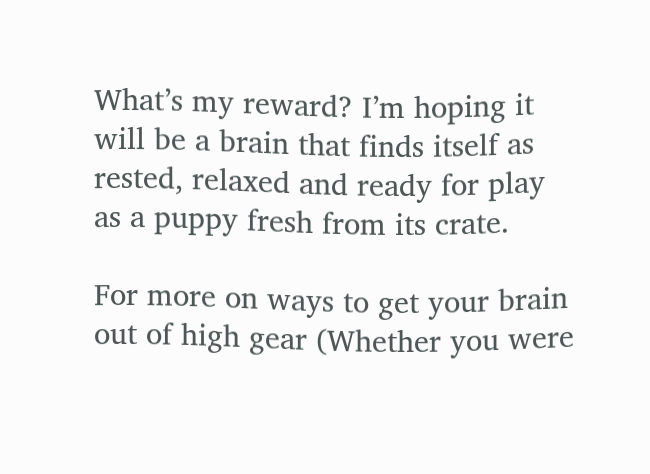What’s my reward? I’m hoping it will be a brain that finds itself as rested, relaxed and ready for play as a puppy fresh from its crate.

For more on ways to get your brain out of high gear (Whether you were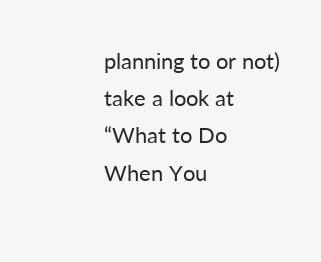planning to or not) take a look at “What to Do When You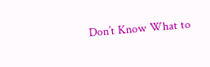Don’t Know What to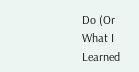Do (Or What I Learned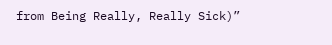from Being Really, Really Sick)”